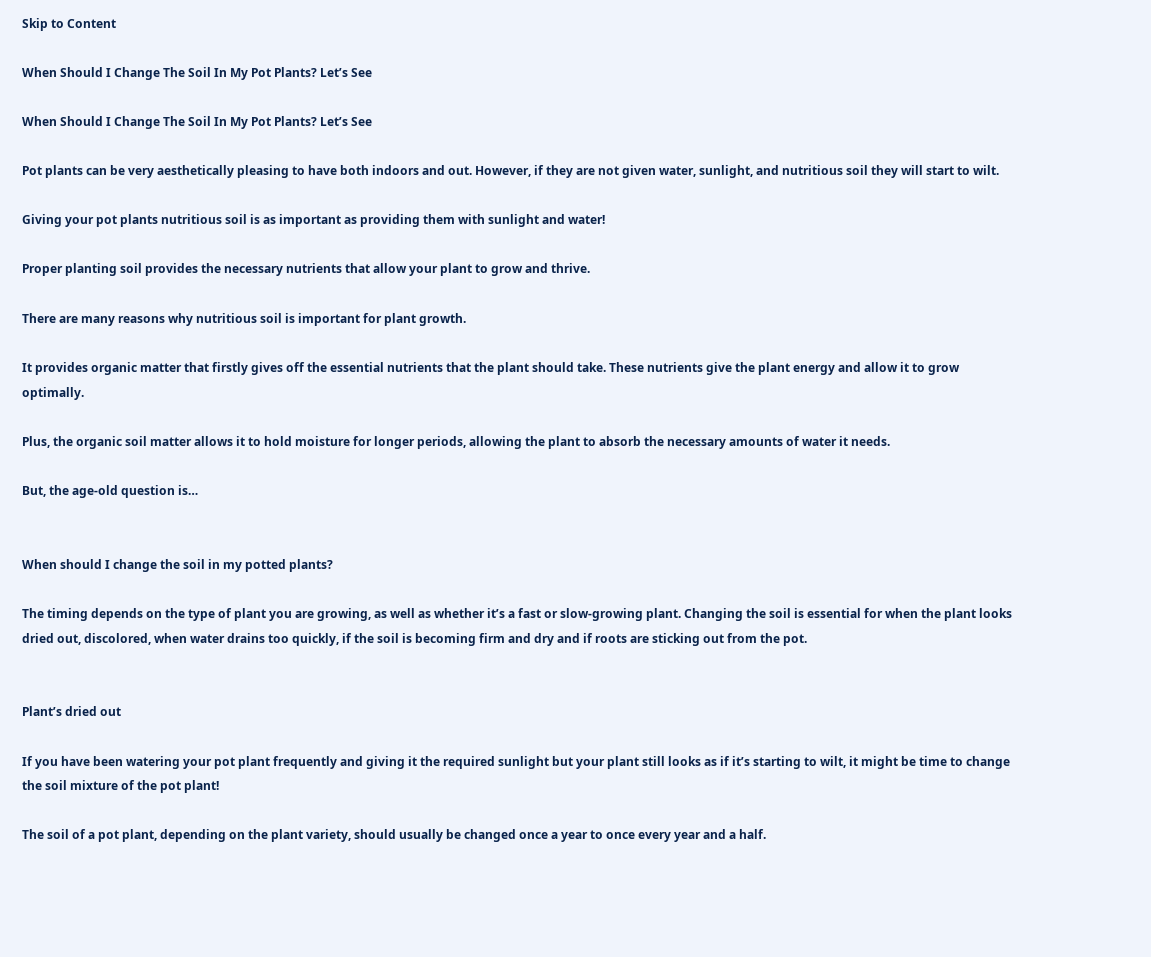Skip to Content

When Should I Change The Soil In My Pot Plants? Let’s See

When Should I Change The Soil In My Pot Plants? Let’s See

Pot plants can be very aesthetically pleasing to have both indoors and out. However, if they are not given water, sunlight, and nutritious soil they will start to wilt.

Giving your pot plants nutritious soil is as important as providing them with sunlight and water!

Proper planting soil provides the necessary nutrients that allow your plant to grow and thrive.

There are many reasons why nutritious soil is important for plant growth.

It provides organic matter that firstly gives off the essential nutrients that the plant should take. These nutrients give the plant energy and allow it to grow optimally.

Plus, the organic soil matter allows it to hold moisture for longer periods, allowing the plant to absorb the necessary amounts of water it needs.

But, the age-old question is…


When should I change the soil in my potted plants?

The timing depends on the type of plant you are growing, as well as whether it’s a fast or slow-growing plant. Changing the soil is essential for when the plant looks dried out, discolored, when water drains too quickly, if the soil is becoming firm and dry and if roots are sticking out from the pot.


Plant’s dried out

If you have been watering your pot plant frequently and giving it the required sunlight but your plant still looks as if it’s starting to wilt, it might be time to change the soil mixture of the pot plant!

The soil of a pot plant, depending on the plant variety, should usually be changed once a year to once every year and a half.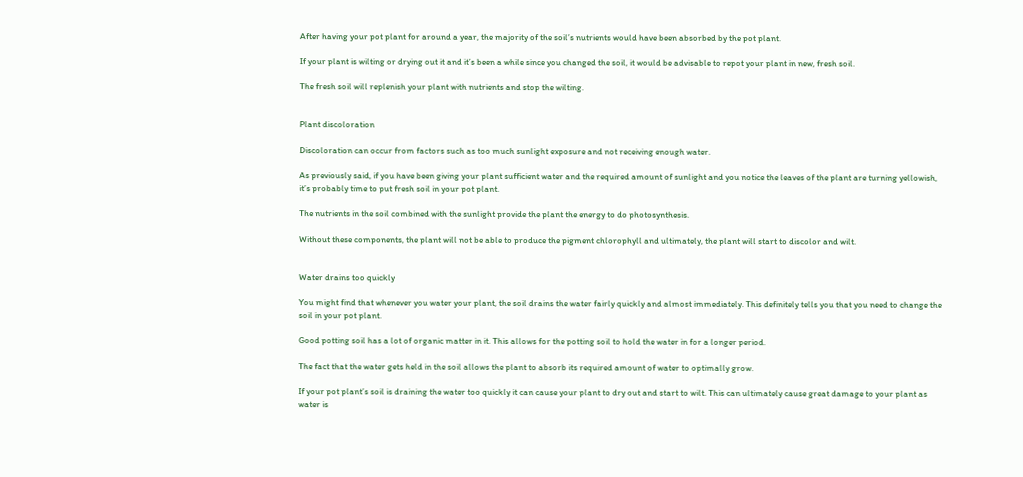After having your pot plant for around a year, the majority of the soil’s nutrients would have been absorbed by the pot plant.

If your plant is wilting or drying out it and it’s been a while since you changed the soil, it would be advisable to repot your plant in new, fresh soil.

The fresh soil will replenish your plant with nutrients and stop the wilting.


Plant discoloration

Discoloration can occur from factors such as too much sunlight exposure and not receiving enough water.

As previously said, if you have been giving your plant sufficient water and the required amount of sunlight and you notice the leaves of the plant are turning yellowish, it’s probably time to put fresh soil in your pot plant.

The nutrients in the soil combined with the sunlight provide the plant the energy to do photosynthesis.

Without these components, the plant will not be able to produce the pigment chlorophyll and ultimately, the plant will start to discolor and wilt.


Water drains too quickly

You might find that whenever you water your plant, the soil drains the water fairly quickly and almost immediately. This definitely tells you that you need to change the soil in your pot plant.

Good potting soil has a lot of organic matter in it. This allows for the potting soil to hold the water in for a longer period.

The fact that the water gets held in the soil allows the plant to absorb its required amount of water to optimally grow.

If your pot plant’s soil is draining the water too quickly it can cause your plant to dry out and start to wilt. This can ultimately cause great damage to your plant as water is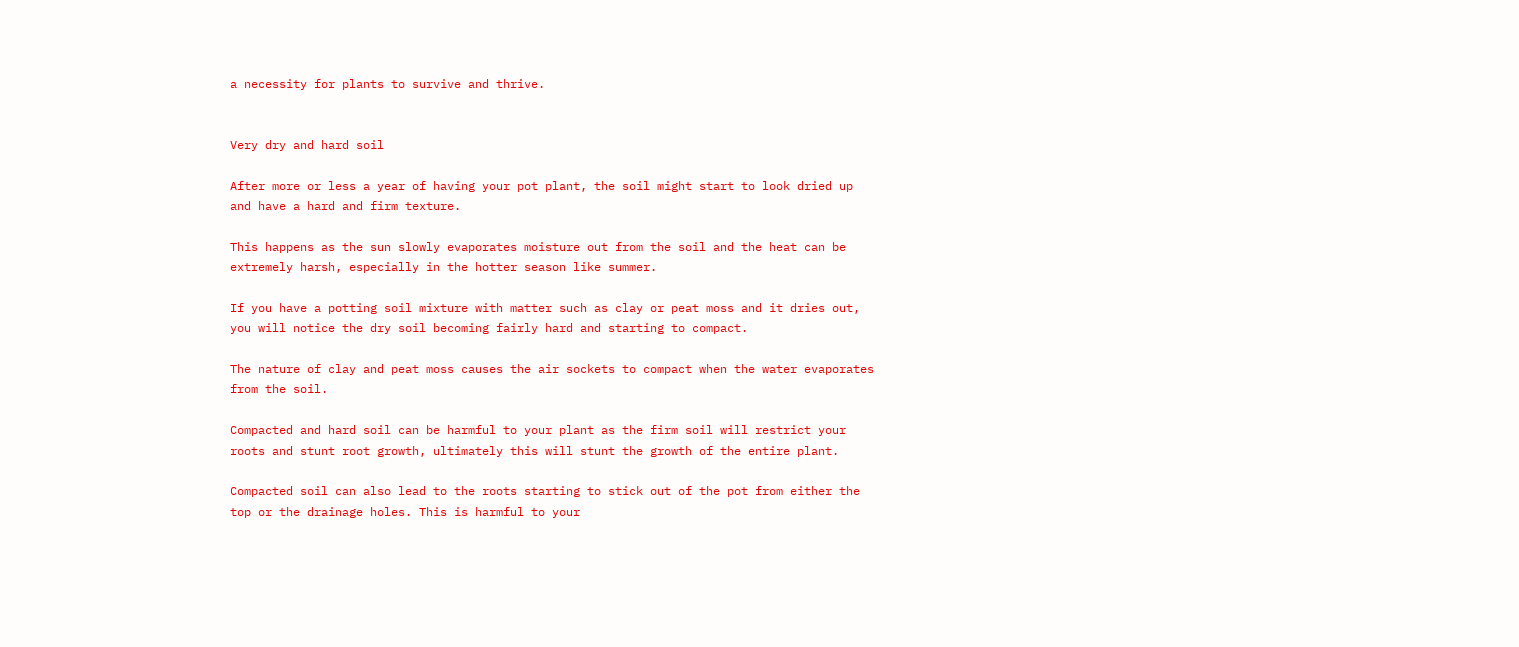a necessity for plants to survive and thrive.


Very dry and hard soil

After more or less a year of having your pot plant, the soil might start to look dried up and have a hard and firm texture.

This happens as the sun slowly evaporates moisture out from the soil and the heat can be extremely harsh, especially in the hotter season like summer.

If you have a potting soil mixture with matter such as clay or peat moss and it dries out, you will notice the dry soil becoming fairly hard and starting to compact.

The nature of clay and peat moss causes the air sockets to compact when the water evaporates from the soil.

Compacted and hard soil can be harmful to your plant as the firm soil will restrict your roots and stunt root growth, ultimately this will stunt the growth of the entire plant.

Compacted soil can also lead to the roots starting to stick out of the pot from either the top or the drainage holes. This is harmful to your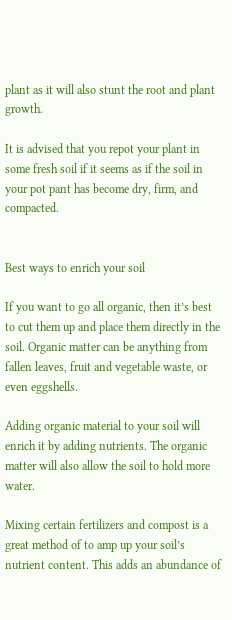plant as it will also stunt the root and plant growth.

It is advised that you repot your plant in some fresh soil if it seems as if the soil in your pot pant has become dry, firm, and compacted.


Best ways to enrich your soil

If you want to go all organic, then it’s best to cut them up and place them directly in the soil. Organic matter can be anything from fallen leaves, fruit and vegetable waste, or even eggshells.

Adding organic material to your soil will enrich it by adding nutrients. The organic matter will also allow the soil to hold more water.

Mixing certain fertilizers and compost is a great method of to amp up your soil’s nutrient content. This adds an abundance of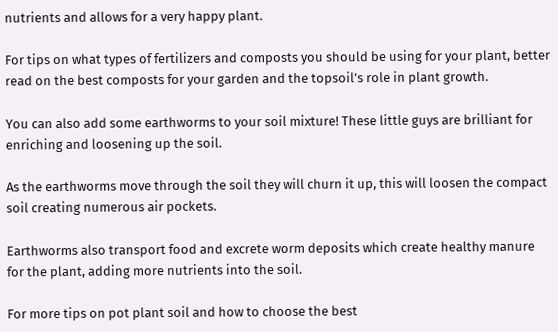nutrients and allows for a very happy plant.

For tips on what types of fertilizers and composts you should be using for your plant, better read on the best composts for your garden and the topsoil’s role in plant growth.

You can also add some earthworms to your soil mixture! These little guys are brilliant for enriching and loosening up the soil.

As the earthworms move through the soil they will churn it up, this will loosen the compact soil creating numerous air pockets.

Earthworms also transport food and excrete worm deposits which create healthy manure for the plant, adding more nutrients into the soil.

For more tips on pot plant soil and how to choose the best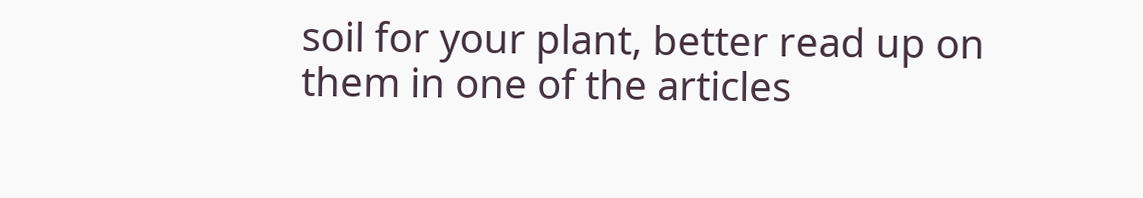soil for your plant, better read up on them in one of the articles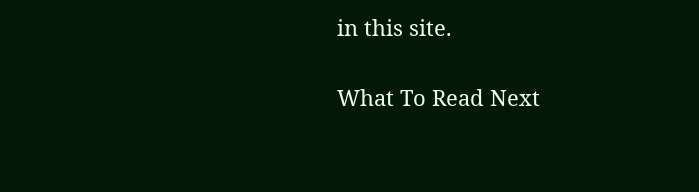in this site.

What To Read Next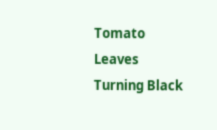Tomato Leaves Turning Black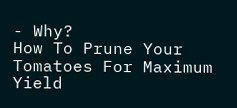- Why?
How To Prune Your Tomatoes For Maximum Yield